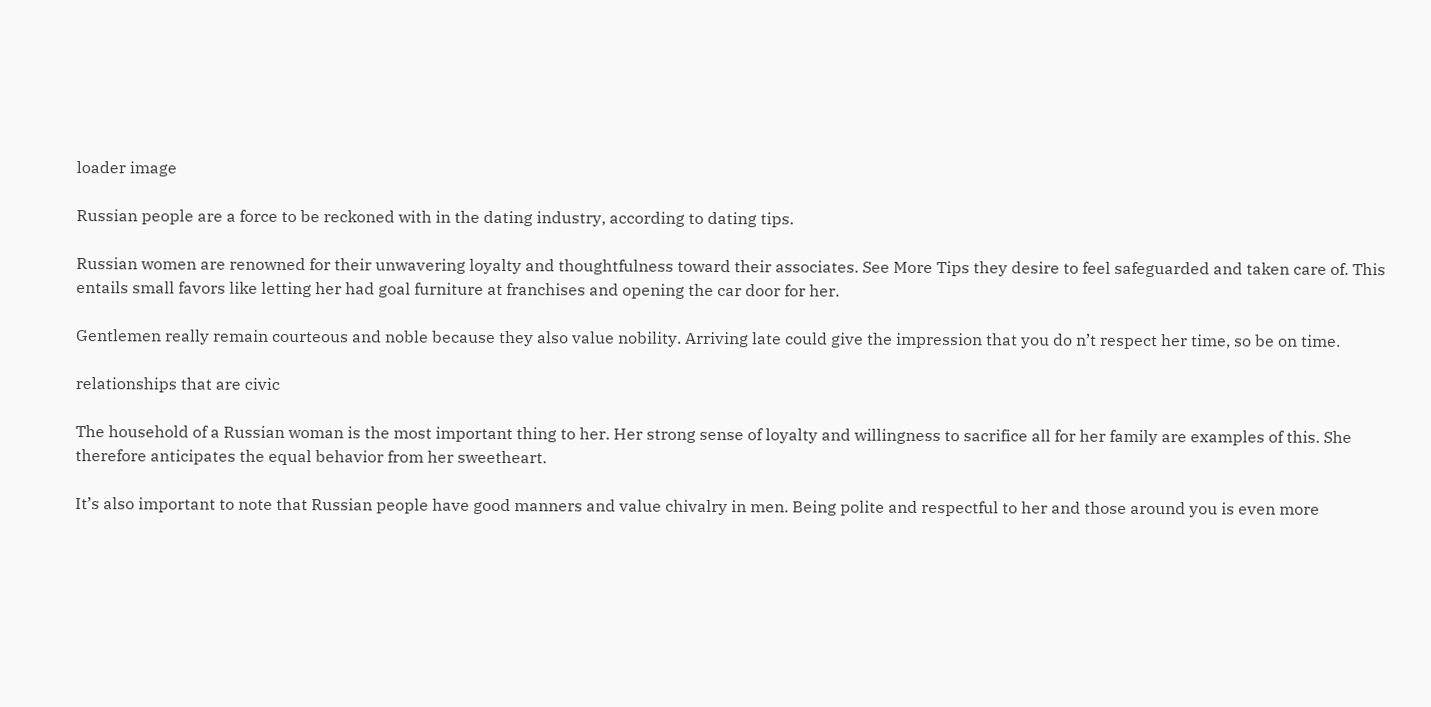loader image

Russian people are a force to be reckoned with in the dating industry, according to dating tips.

Russian women are renowned for their unwavering loyalty and thoughtfulness toward their associates. See More Tips they desire to feel safeguarded and taken care of. This entails small favors like letting her had goal furniture at franchises and opening the car door for her.

Gentlemen really remain courteous and noble because they also value nobility. Arriving late could give the impression that you do n’t respect her time, so be on time.

relationships that are civic

The household of a Russian woman is the most important thing to her. Her strong sense of loyalty and willingness to sacrifice all for her family are examples of this. She therefore anticipates the equal behavior from her sweetheart.

It’s also important to note that Russian people have good manners and value chivalry in men. Being polite and respectful to her and those around you is even more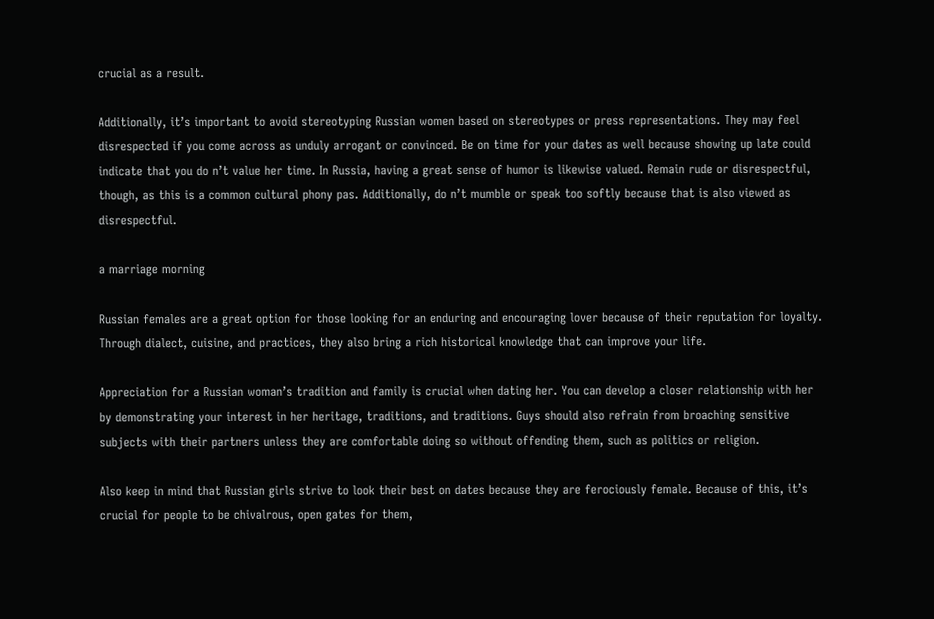crucial as a result.

Additionally, it’s important to avoid stereotyping Russian women based on stereotypes or press representations. They may feel disrespected if you come across as unduly arrogant or convinced. Be on time for your dates as well because showing up late could indicate that you do n’t value her time. In Russia, having a great sense of humor is likewise valued. Remain rude or disrespectful, though, as this is a common cultural phony pas. Additionally, do n’t mumble or speak too softly because that is also viewed as disrespectful.

a marriage morning

Russian females are a great option for those looking for an enduring and encouraging lover because of their reputation for loyalty. Through dialect, cuisine, and practices, they also bring a rich historical knowledge that can improve your life.

Appreciation for a Russian woman’s tradition and family is crucial when dating her. You can develop a closer relationship with her by demonstrating your interest in her heritage, traditions, and traditions. Guys should also refrain from broaching sensitive subjects with their partners unless they are comfortable doing so without offending them, such as politics or religion.

Also keep in mind that Russian girls strive to look their best on dates because they are ferociously female. Because of this, it’s crucial for people to be chivalrous, open gates for them,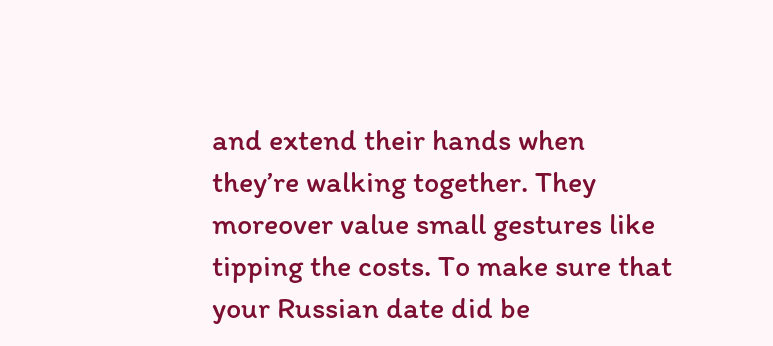and extend their hands when they’re walking together. They moreover value small gestures like tipping the costs. To make sure that your Russian date did be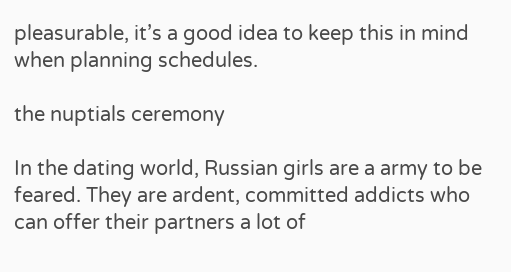pleasurable, it’s a good idea to keep this in mind when planning schedules.

the nuptials ceremony

In the dating world, Russian girls are a army to be feared. They are ardent, committed addicts who can offer their partners a lot of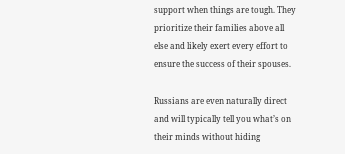support when things are tough. They prioritize their families above all else and likely exert every effort to ensure the success of their spouses.

Russians are even naturally direct and will typically tell you what’s on their minds without hiding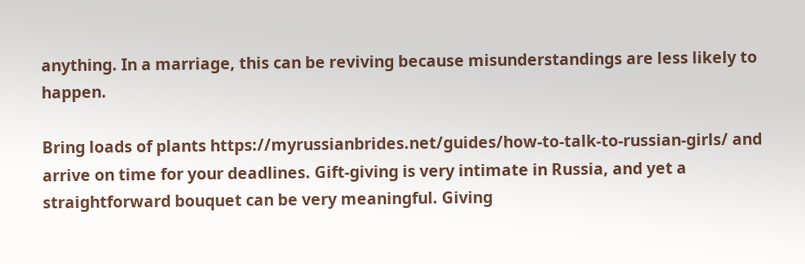anything. In a marriage, this can be reviving because misunderstandings are less likely to happen.

Bring loads of plants https://myrussianbrides.net/guides/how-to-talk-to-russian-girls/ and arrive on time for your deadlines. Gift-giving is very intimate in Russia, and yet a straightforward bouquet can be very meaningful. Giving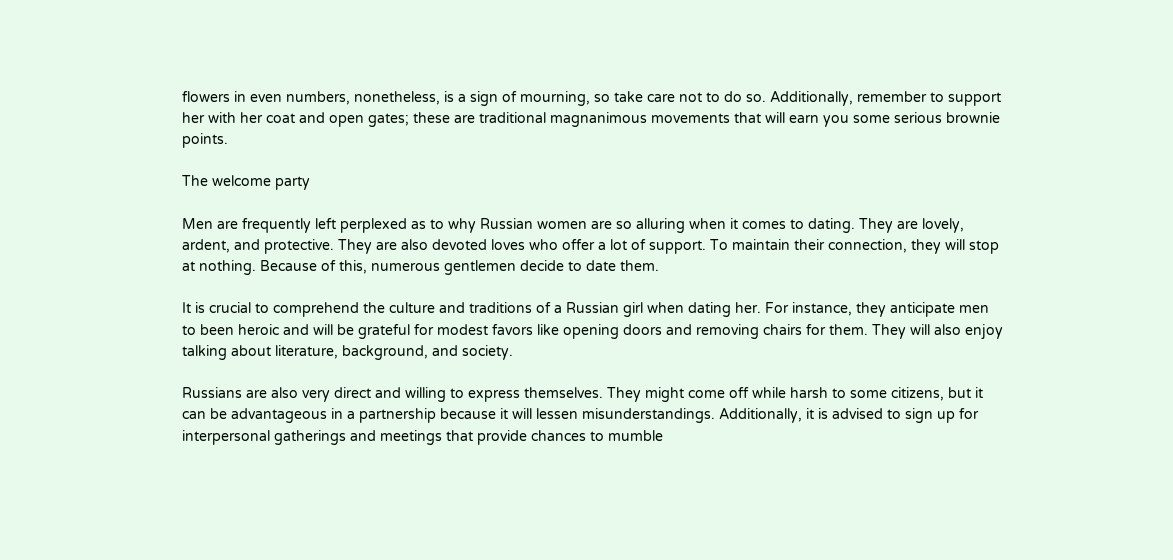flowers in even numbers, nonetheless, is a sign of mourning, so take care not to do so. Additionally, remember to support her with her coat and open gates; these are traditional magnanimous movements that will earn you some serious brownie points.

The welcome party

Men are frequently left perplexed as to why Russian women are so alluring when it comes to dating. They are lovely, ardent, and protective. They are also devoted loves who offer a lot of support. To maintain their connection, they will stop at nothing. Because of this, numerous gentlemen decide to date them.

It is crucial to comprehend the culture and traditions of a Russian girl when dating her. For instance, they anticipate men to been heroic and will be grateful for modest favors like opening doors and removing chairs for them. They will also enjoy talking about literature, background, and society.

Russians are also very direct and willing to express themselves. They might come off while harsh to some citizens, but it can be advantageous in a partnership because it will lessen misunderstandings. Additionally, it is advised to sign up for interpersonal gatherings and meetings that provide chances to mumble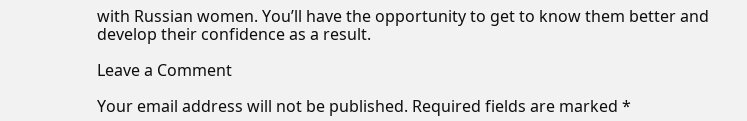with Russian women. You’ll have the opportunity to get to know them better and develop their confidence as a result.

Leave a Comment

Your email address will not be published. Required fields are marked *